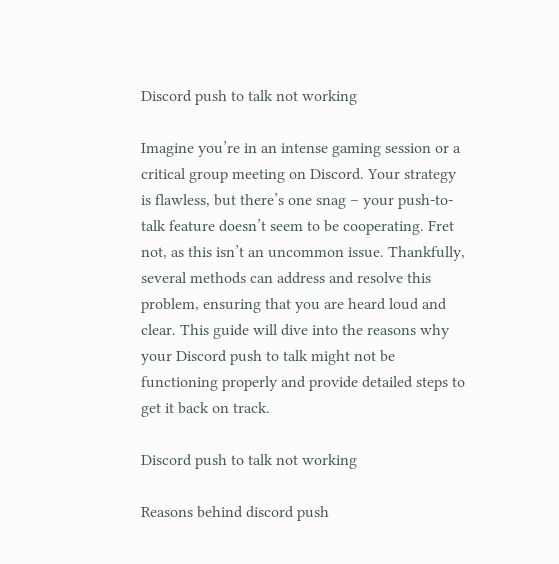Discord push to talk not working

Imagine you’re in an intense gaming session or a critical group meeting on Discord. Your strategy is flawless, but there’s one snag – your push-to-talk feature doesn’t seem to be cooperating. Fret not, as this isn’t an uncommon issue. Thankfully, several methods can address and resolve this problem, ensuring that you are heard loud and clear. This guide will dive into the reasons why your Discord push to talk might not be functioning properly and provide detailed steps to get it back on track.

Discord push to talk not working

Reasons behind discord push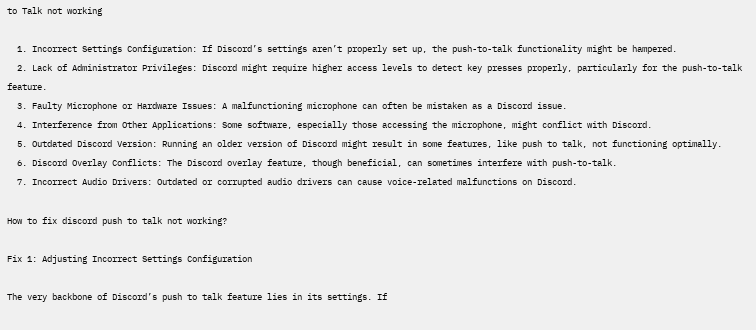to Talk not working

  1. Incorrect Settings Configuration: If Discord’s settings aren’t properly set up, the push-to-talk functionality might be hampered.
  2. Lack of Administrator Privileges: Discord might require higher access levels to detect key presses properly, particularly for the push-to-talk feature.
  3. Faulty Microphone or Hardware Issues: A malfunctioning microphone can often be mistaken as a Discord issue.
  4. Interference from Other Applications: Some software, especially those accessing the microphone, might conflict with Discord.
  5. Outdated Discord Version: Running an older version of Discord might result in some features, like push to talk, not functioning optimally.
  6. Discord Overlay Conflicts: The Discord overlay feature, though beneficial, can sometimes interfere with push-to-talk.
  7. Incorrect Audio Drivers: Outdated or corrupted audio drivers can cause voice-related malfunctions on Discord.

How to fix discord push to talk not working?

Fix 1: Adjusting Incorrect Settings Configuration

The very backbone of Discord’s push to talk feature lies in its settings. If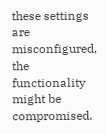these settings are misconfigured, the functionality might be compromised.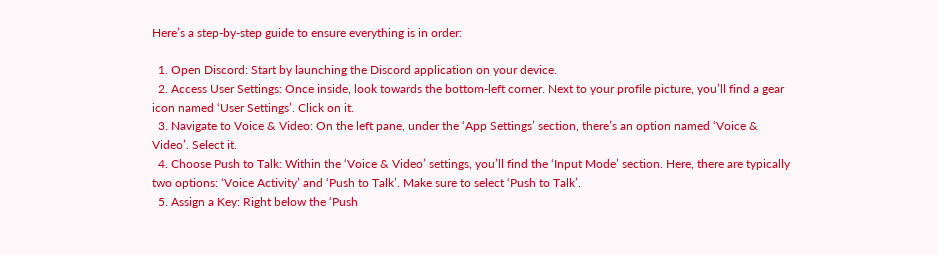Here’s a step-by-step guide to ensure everything is in order:

  1. Open Discord: Start by launching the Discord application on your device.
  2. Access User Settings: Once inside, look towards the bottom-left corner. Next to your profile picture, you’ll find a gear icon named ‘User Settings’. Click on it.
  3. Navigate to Voice & Video: On the left pane, under the ‘App Settings’ section, there’s an option named ‘Voice & Video’. Select it.
  4. Choose Push to Talk: Within the ‘Voice & Video’ settings, you’ll find the ‘Input Mode’ section. Here, there are typically two options: ‘Voice Activity’ and ‘Push to Talk’. Make sure to select ‘Push to Talk’.
  5. Assign a Key: Right below the ‘Push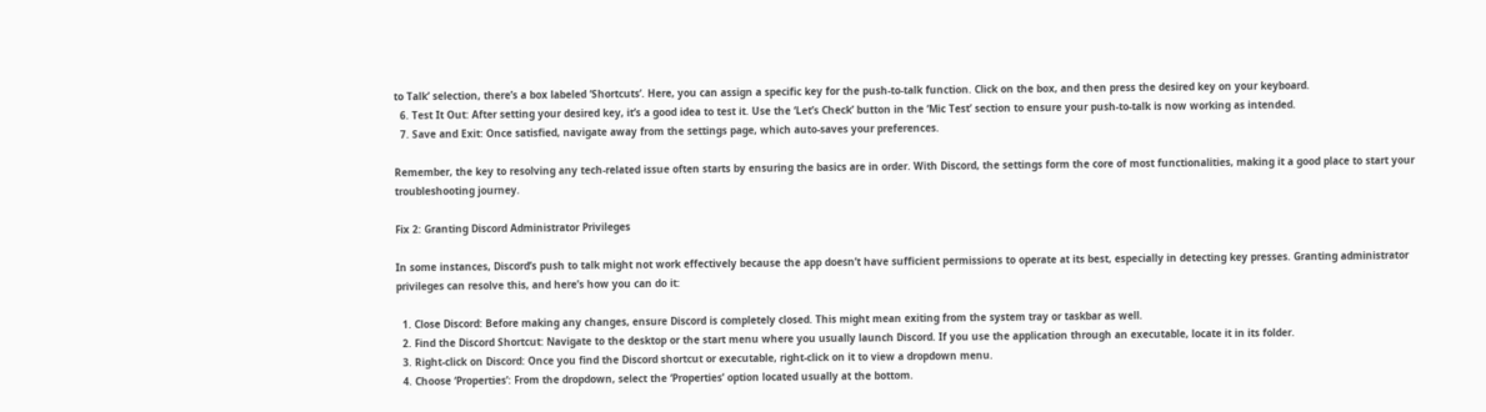to Talk’ selection, there’s a box labeled ‘Shortcuts’. Here, you can assign a specific key for the push-to-talk function. Click on the box, and then press the desired key on your keyboard.
  6. Test It Out: After setting your desired key, it’s a good idea to test it. Use the ‘Let’s Check’ button in the ‘Mic Test’ section to ensure your push-to-talk is now working as intended.
  7. Save and Exit: Once satisfied, navigate away from the settings page, which auto-saves your preferences.

Remember, the key to resolving any tech-related issue often starts by ensuring the basics are in order. With Discord, the settings form the core of most functionalities, making it a good place to start your troubleshooting journey.

Fix 2: Granting Discord Administrator Privileges

In some instances, Discord’s push to talk might not work effectively because the app doesn’t have sufficient permissions to operate at its best, especially in detecting key presses. Granting administrator privileges can resolve this, and here’s how you can do it:

  1. Close Discord: Before making any changes, ensure Discord is completely closed. This might mean exiting from the system tray or taskbar as well.
  2. Find the Discord Shortcut: Navigate to the desktop or the start menu where you usually launch Discord. If you use the application through an executable, locate it in its folder.
  3. Right-click on Discord: Once you find the Discord shortcut or executable, right-click on it to view a dropdown menu.
  4. Choose ‘Properties’: From the dropdown, select the ‘Properties’ option located usually at the bottom.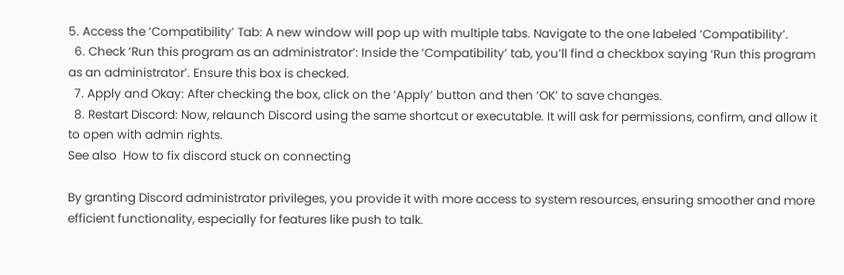5. Access the ‘Compatibility’ Tab: A new window will pop up with multiple tabs. Navigate to the one labeled ‘Compatibility’.
  6. Check ‘Run this program as an administrator’: Inside the ‘Compatibility’ tab, you’ll find a checkbox saying ‘Run this program as an administrator’. Ensure this box is checked.
  7. Apply and Okay: After checking the box, click on the ‘Apply’ button and then ‘OK’ to save changes.
  8. Restart Discord: Now, relaunch Discord using the same shortcut or executable. It will ask for permissions, confirm, and allow it to open with admin rights.
See also  How to fix discord stuck on connecting

By granting Discord administrator privileges, you provide it with more access to system resources, ensuring smoother and more efficient functionality, especially for features like push to talk.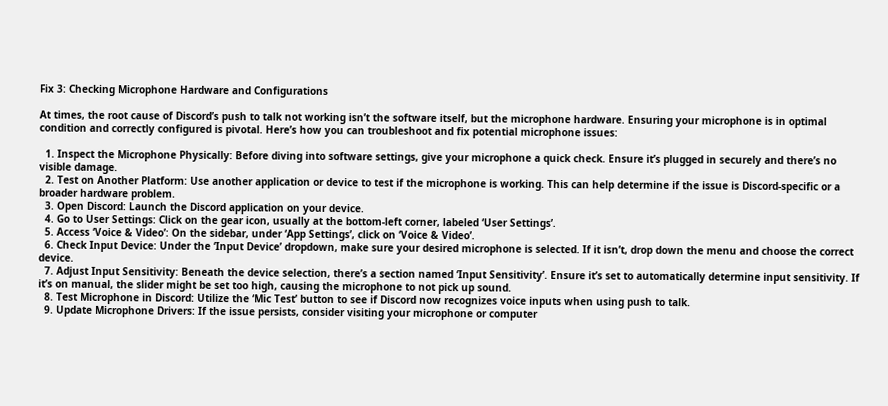Fix 3: Checking Microphone Hardware and Configurations

At times, the root cause of Discord’s push to talk not working isn’t the software itself, but the microphone hardware. Ensuring your microphone is in optimal condition and correctly configured is pivotal. Here’s how you can troubleshoot and fix potential microphone issues:

  1. Inspect the Microphone Physically: Before diving into software settings, give your microphone a quick check. Ensure it’s plugged in securely and there’s no visible damage.
  2. Test on Another Platform: Use another application or device to test if the microphone is working. This can help determine if the issue is Discord-specific or a broader hardware problem.
  3. Open Discord: Launch the Discord application on your device.
  4. Go to User Settings: Click on the gear icon, usually at the bottom-left corner, labeled ‘User Settings’.
  5. Access ‘Voice & Video’: On the sidebar, under ‘App Settings’, click on ‘Voice & Video’.
  6. Check Input Device: Under the ‘Input Device’ dropdown, make sure your desired microphone is selected. If it isn’t, drop down the menu and choose the correct device.
  7. Adjust Input Sensitivity: Beneath the device selection, there’s a section named ‘Input Sensitivity’. Ensure it’s set to automatically determine input sensitivity. If it’s on manual, the slider might be set too high, causing the microphone to not pick up sound.
  8. Test Microphone in Discord: Utilize the ‘Mic Test’ button to see if Discord now recognizes voice inputs when using push to talk.
  9. Update Microphone Drivers: If the issue persists, consider visiting your microphone or computer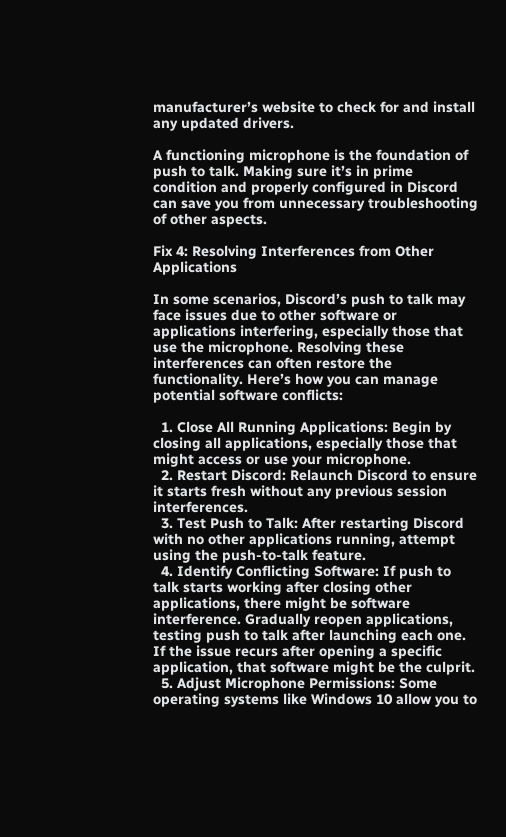manufacturer’s website to check for and install any updated drivers.

A functioning microphone is the foundation of push to talk. Making sure it’s in prime condition and properly configured in Discord can save you from unnecessary troubleshooting of other aspects.

Fix 4: Resolving Interferences from Other Applications

In some scenarios, Discord’s push to talk may face issues due to other software or applications interfering, especially those that use the microphone. Resolving these interferences can often restore the functionality. Here’s how you can manage potential software conflicts:

  1. Close All Running Applications: Begin by closing all applications, especially those that might access or use your microphone.
  2. Restart Discord: Relaunch Discord to ensure it starts fresh without any previous session interferences.
  3. Test Push to Talk: After restarting Discord with no other applications running, attempt using the push-to-talk feature.
  4. Identify Conflicting Software: If push to talk starts working after closing other applications, there might be software interference. Gradually reopen applications, testing push to talk after launching each one. If the issue recurs after opening a specific application, that software might be the culprit.
  5. Adjust Microphone Permissions: Some operating systems like Windows 10 allow you to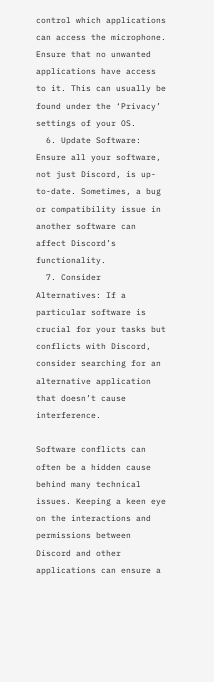control which applications can access the microphone. Ensure that no unwanted applications have access to it. This can usually be found under the ‘Privacy’ settings of your OS.
  6. Update Software: Ensure all your software, not just Discord, is up-to-date. Sometimes, a bug or compatibility issue in another software can affect Discord’s functionality.
  7. Consider Alternatives: If a particular software is crucial for your tasks but conflicts with Discord, consider searching for an alternative application that doesn’t cause interference.

Software conflicts can often be a hidden cause behind many technical issues. Keeping a keen eye on the interactions and permissions between Discord and other applications can ensure a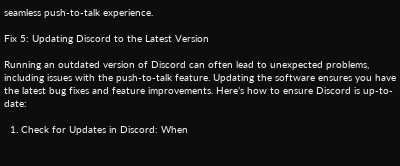seamless push-to-talk experience.

Fix 5: Updating Discord to the Latest Version

Running an outdated version of Discord can often lead to unexpected problems, including issues with the push-to-talk feature. Updating the software ensures you have the latest bug fixes and feature improvements. Here’s how to ensure Discord is up-to-date:

  1. Check for Updates in Discord: When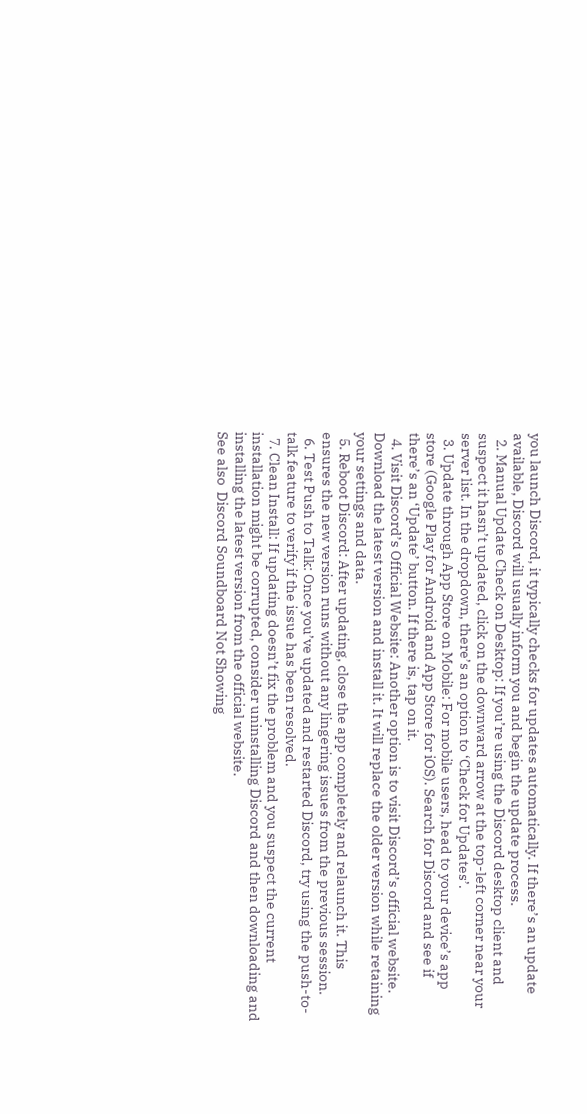you launch Discord, it typically checks for updates automatically. If there’s an update available, Discord will usually inform you and begin the update process.
  2. Manual Update Check on Desktop: If you’re using the Discord desktop client and suspect it hasn’t updated, click on the downward arrow at the top-left corner near your server list. In the dropdown, there’s an option to ‘Check for Updates’.
  3. Update through App Store on Mobile: For mobile users, head to your device’s app store (Google Play for Android and App Store for iOS). Search for Discord and see if there’s an ‘Update’ button. If there is, tap on it.
  4. Visit Discord’s Official Website: Another option is to visit Discord’s official website. Download the latest version and install it. It will replace the older version while retaining your settings and data.
  5. Reboot Discord: After updating, close the app completely and relaunch it. This ensures the new version runs without any lingering issues from the previous session.
  6. Test Push to Talk: Once you’ve updated and restarted Discord, try using the push-to-talk feature to verify if the issue has been resolved.
  7. Clean Install: If updating doesn’t fix the problem and you suspect the current installation might be corrupted, consider uninstalling Discord and then downloading and installing the latest version from the official website.
See also  Discord Soundboard Not Showing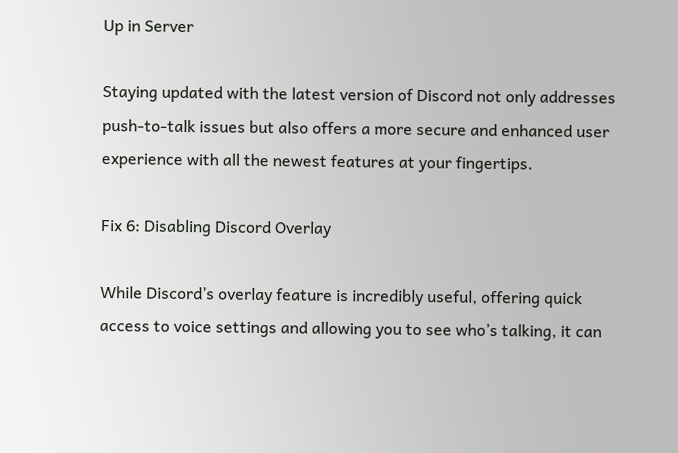Up in Server

Staying updated with the latest version of Discord not only addresses push-to-talk issues but also offers a more secure and enhanced user experience with all the newest features at your fingertips.

Fix 6: Disabling Discord Overlay

While Discord’s overlay feature is incredibly useful, offering quick access to voice settings and allowing you to see who’s talking, it can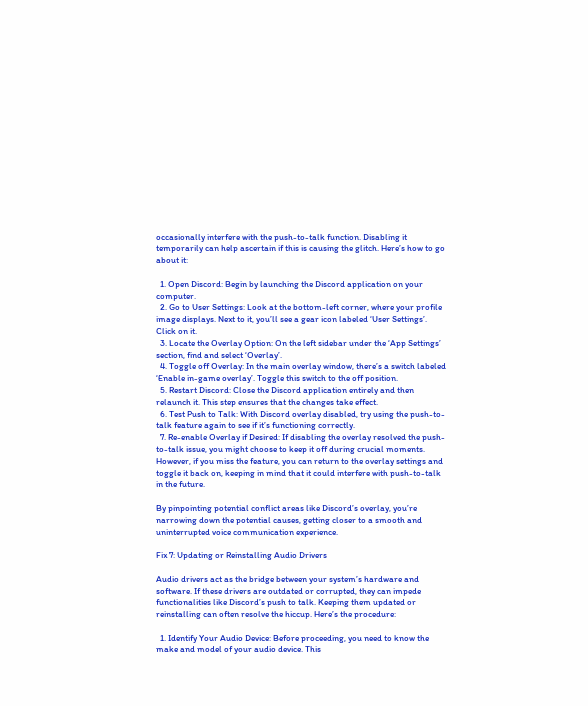occasionally interfere with the push-to-talk function. Disabling it temporarily can help ascertain if this is causing the glitch. Here’s how to go about it:

  1. Open Discord: Begin by launching the Discord application on your computer.
  2. Go to User Settings: Look at the bottom-left corner, where your profile image displays. Next to it, you’ll see a gear icon labeled ‘User Settings’. Click on it.
  3. Locate the Overlay Option: On the left sidebar under the ‘App Settings’ section, find and select ‘Overlay’.
  4. Toggle off Overlay: In the main overlay window, there’s a switch labeled ‘Enable in-game overlay’. Toggle this switch to the off position.
  5. Restart Discord: Close the Discord application entirely and then relaunch it. This step ensures that the changes take effect.
  6. Test Push to Talk: With Discord overlay disabled, try using the push-to-talk feature again to see if it’s functioning correctly.
  7. Re-enable Overlay if Desired: If disabling the overlay resolved the push-to-talk issue, you might choose to keep it off during crucial moments. However, if you miss the feature, you can return to the overlay settings and toggle it back on, keeping in mind that it could interfere with push-to-talk in the future.

By pinpointing potential conflict areas like Discord’s overlay, you’re narrowing down the potential causes, getting closer to a smooth and uninterrupted voice communication experience.

Fix 7: Updating or Reinstalling Audio Drivers

Audio drivers act as the bridge between your system’s hardware and software. If these drivers are outdated or corrupted, they can impede functionalities like Discord’s push to talk. Keeping them updated or reinstalling can often resolve the hiccup. Here’s the procedure:

  1. Identify Your Audio Device: Before proceeding, you need to know the make and model of your audio device. This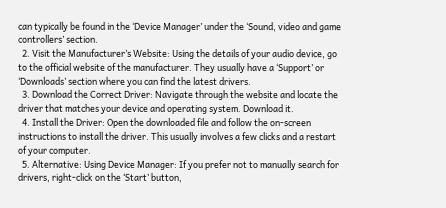can typically be found in the ‘Device Manager’ under the ‘Sound, video and game controllers’ section.
  2. Visit the Manufacturer’s Website: Using the details of your audio device, go to the official website of the manufacturer. They usually have a ‘Support’ or ‘Downloads’ section where you can find the latest drivers.
  3. Download the Correct Driver: Navigate through the website and locate the driver that matches your device and operating system. Download it.
  4. Install the Driver: Open the downloaded file and follow the on-screen instructions to install the driver. This usually involves a few clicks and a restart of your computer.
  5. Alternative: Using Device Manager: If you prefer not to manually search for drivers, right-click on the ‘Start’ button,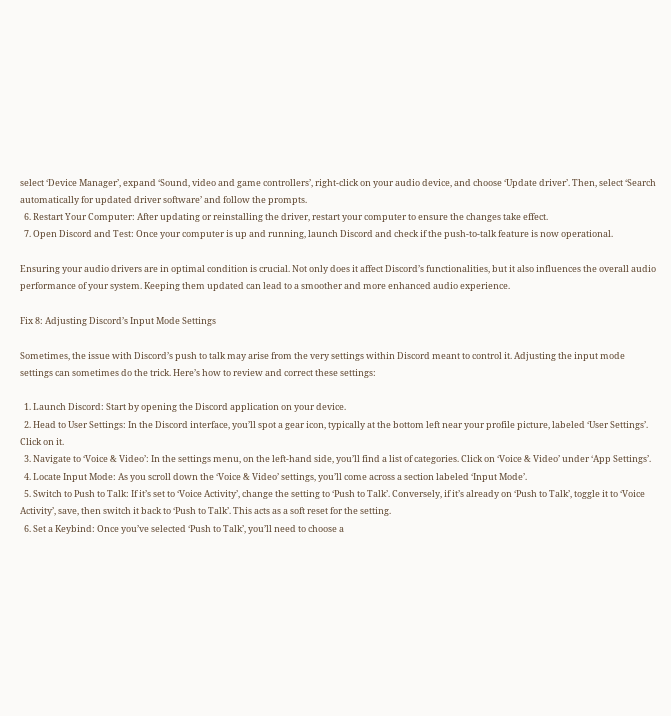select ‘Device Manager’, expand ‘Sound, video and game controllers’, right-click on your audio device, and choose ‘Update driver’. Then, select ‘Search automatically for updated driver software’ and follow the prompts.
  6. Restart Your Computer: After updating or reinstalling the driver, restart your computer to ensure the changes take effect.
  7. Open Discord and Test: Once your computer is up and running, launch Discord and check if the push-to-talk feature is now operational.

Ensuring your audio drivers are in optimal condition is crucial. Not only does it affect Discord’s functionalities, but it also influences the overall audio performance of your system. Keeping them updated can lead to a smoother and more enhanced audio experience.

Fix 8: Adjusting Discord’s Input Mode Settings

Sometimes, the issue with Discord’s push to talk may arise from the very settings within Discord meant to control it. Adjusting the input mode settings can sometimes do the trick. Here’s how to review and correct these settings:

  1. Launch Discord: Start by opening the Discord application on your device.
  2. Head to User Settings: In the Discord interface, you’ll spot a gear icon, typically at the bottom left near your profile picture, labeled ‘User Settings’. Click on it.
  3. Navigate to ‘Voice & Video’: In the settings menu, on the left-hand side, you’ll find a list of categories. Click on ‘Voice & Video’ under ‘App Settings’.
  4. Locate Input Mode: As you scroll down the ‘Voice & Video’ settings, you’ll come across a section labeled ‘Input Mode’.
  5. Switch to Push to Talk: If it’s set to ‘Voice Activity’, change the setting to ‘Push to Talk’. Conversely, if it’s already on ‘Push to Talk’, toggle it to ‘Voice Activity’, save, then switch it back to ‘Push to Talk’. This acts as a soft reset for the setting.
  6. Set a Keybind: Once you’ve selected ‘Push to Talk’, you’ll need to choose a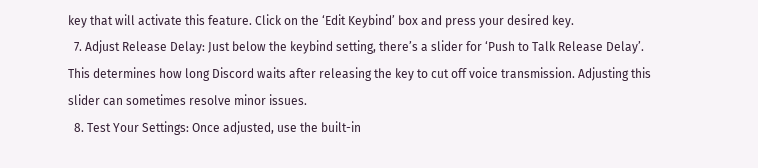key that will activate this feature. Click on the ‘Edit Keybind’ box and press your desired key.
  7. Adjust Release Delay: Just below the keybind setting, there’s a slider for ‘Push to Talk Release Delay’. This determines how long Discord waits after releasing the key to cut off voice transmission. Adjusting this slider can sometimes resolve minor issues.
  8. Test Your Settings: Once adjusted, use the built-in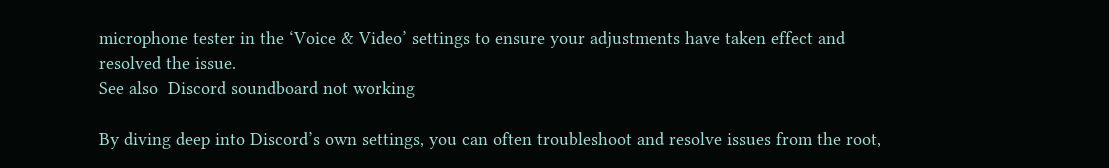microphone tester in the ‘Voice & Video’ settings to ensure your adjustments have taken effect and resolved the issue.
See also  Discord soundboard not working

By diving deep into Discord’s own settings, you can often troubleshoot and resolve issues from the root,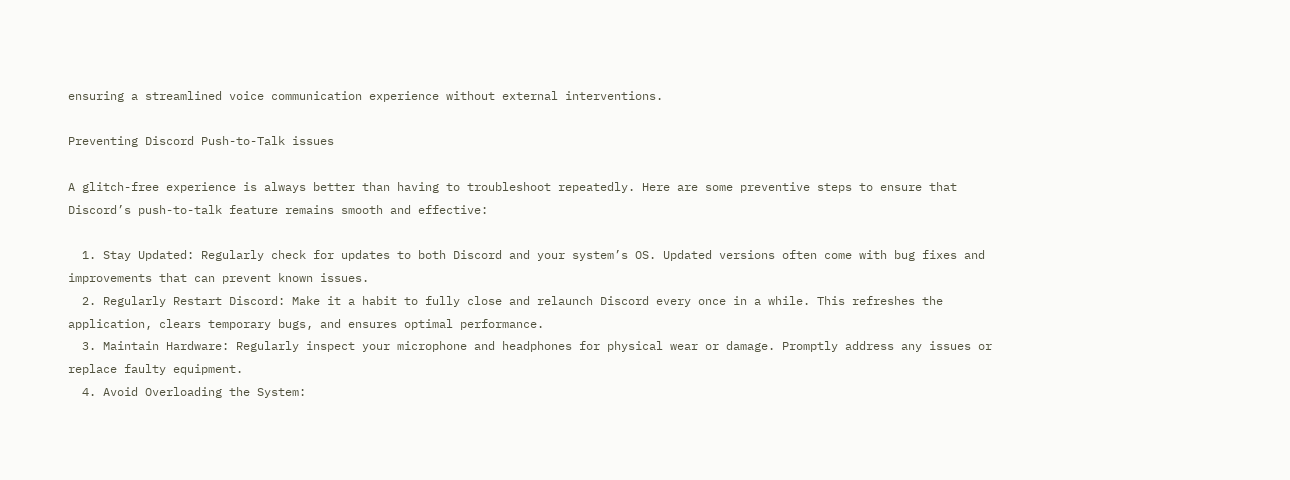ensuring a streamlined voice communication experience without external interventions.

Preventing Discord Push-to-Talk issues

A glitch-free experience is always better than having to troubleshoot repeatedly. Here are some preventive steps to ensure that Discord’s push-to-talk feature remains smooth and effective:

  1. Stay Updated: Regularly check for updates to both Discord and your system’s OS. Updated versions often come with bug fixes and improvements that can prevent known issues.
  2. Regularly Restart Discord: Make it a habit to fully close and relaunch Discord every once in a while. This refreshes the application, clears temporary bugs, and ensures optimal performance.
  3. Maintain Hardware: Regularly inspect your microphone and headphones for physical wear or damage. Promptly address any issues or replace faulty equipment.
  4. Avoid Overloading the System: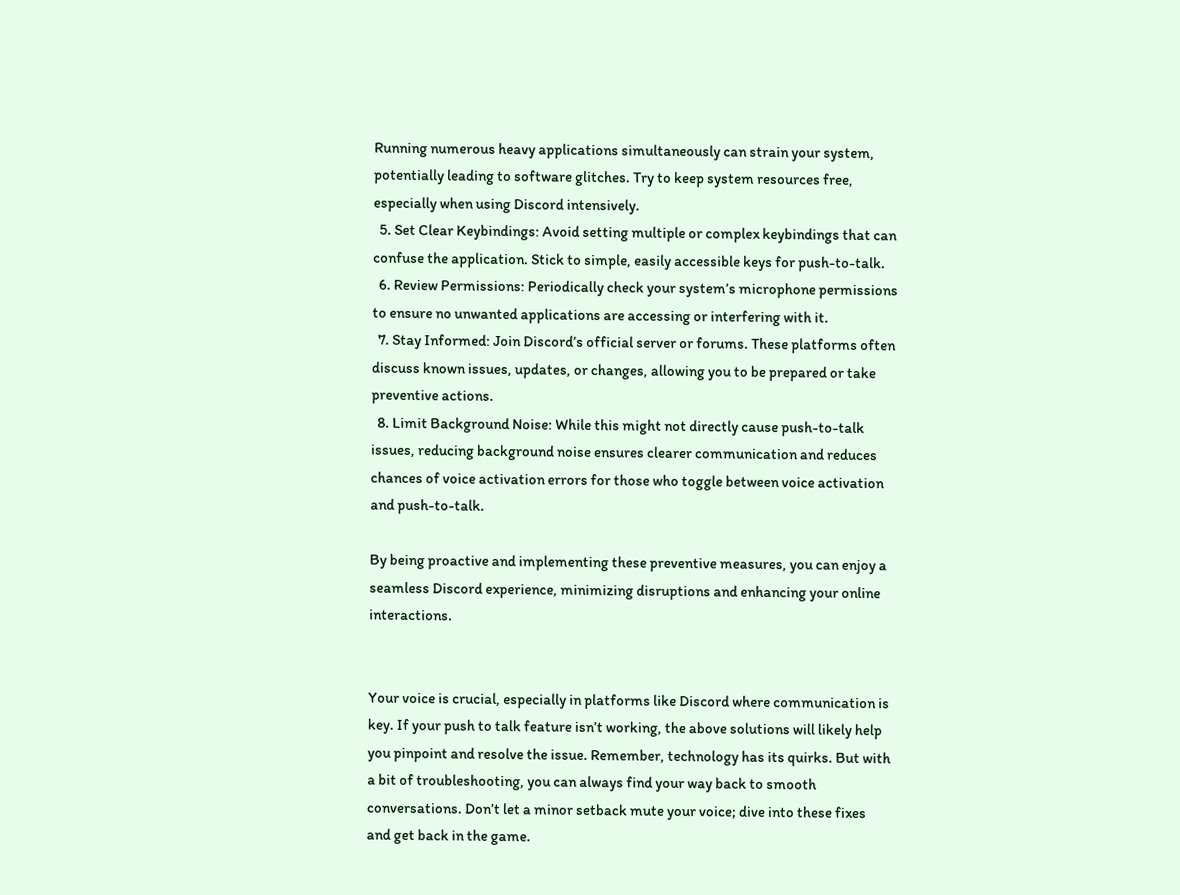Running numerous heavy applications simultaneously can strain your system, potentially leading to software glitches. Try to keep system resources free, especially when using Discord intensively.
  5. Set Clear Keybindings: Avoid setting multiple or complex keybindings that can confuse the application. Stick to simple, easily accessible keys for push-to-talk.
  6. Review Permissions: Periodically check your system’s microphone permissions to ensure no unwanted applications are accessing or interfering with it.
  7. Stay Informed: Join Discord’s official server or forums. These platforms often discuss known issues, updates, or changes, allowing you to be prepared or take preventive actions.
  8. Limit Background Noise: While this might not directly cause push-to-talk issues, reducing background noise ensures clearer communication and reduces chances of voice activation errors for those who toggle between voice activation and push-to-talk.

By being proactive and implementing these preventive measures, you can enjoy a seamless Discord experience, minimizing disruptions and enhancing your online interactions.


Your voice is crucial, especially in platforms like Discord where communication is key. If your push to talk feature isn’t working, the above solutions will likely help you pinpoint and resolve the issue. Remember, technology has its quirks. But with a bit of troubleshooting, you can always find your way back to smooth conversations. Don’t let a minor setback mute your voice; dive into these fixes and get back in the game.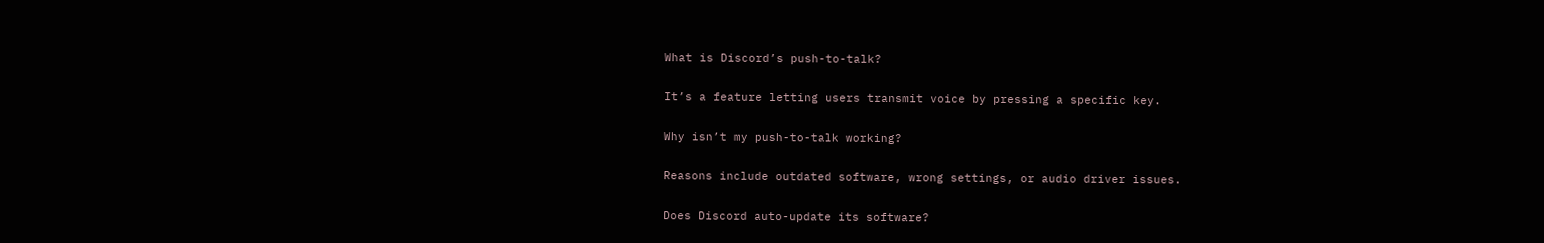What is Discord’s push-to-talk?

It’s a feature letting users transmit voice by pressing a specific key.

Why isn’t my push-to-talk working?

Reasons include outdated software, wrong settings, or audio driver issues.

Does Discord auto-update its software?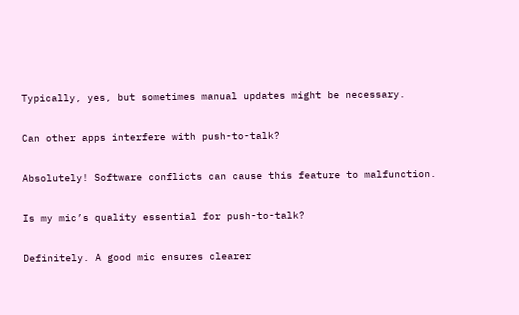Typically, yes, but sometimes manual updates might be necessary.

Can other apps interfere with push-to-talk?

Absolutely! Software conflicts can cause this feature to malfunction.

Is my mic’s quality essential for push-to-talk?

Definitely. A good mic ensures clearer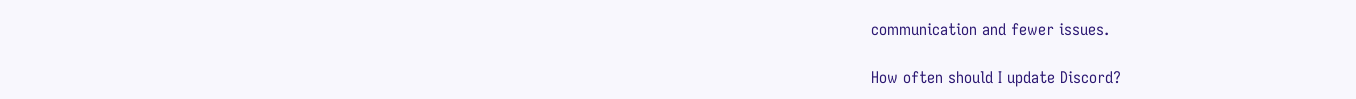communication and fewer issues.

How often should I update Discord?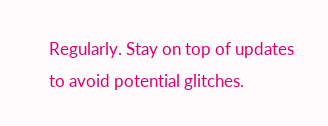Regularly. Stay on top of updates to avoid potential glitches.